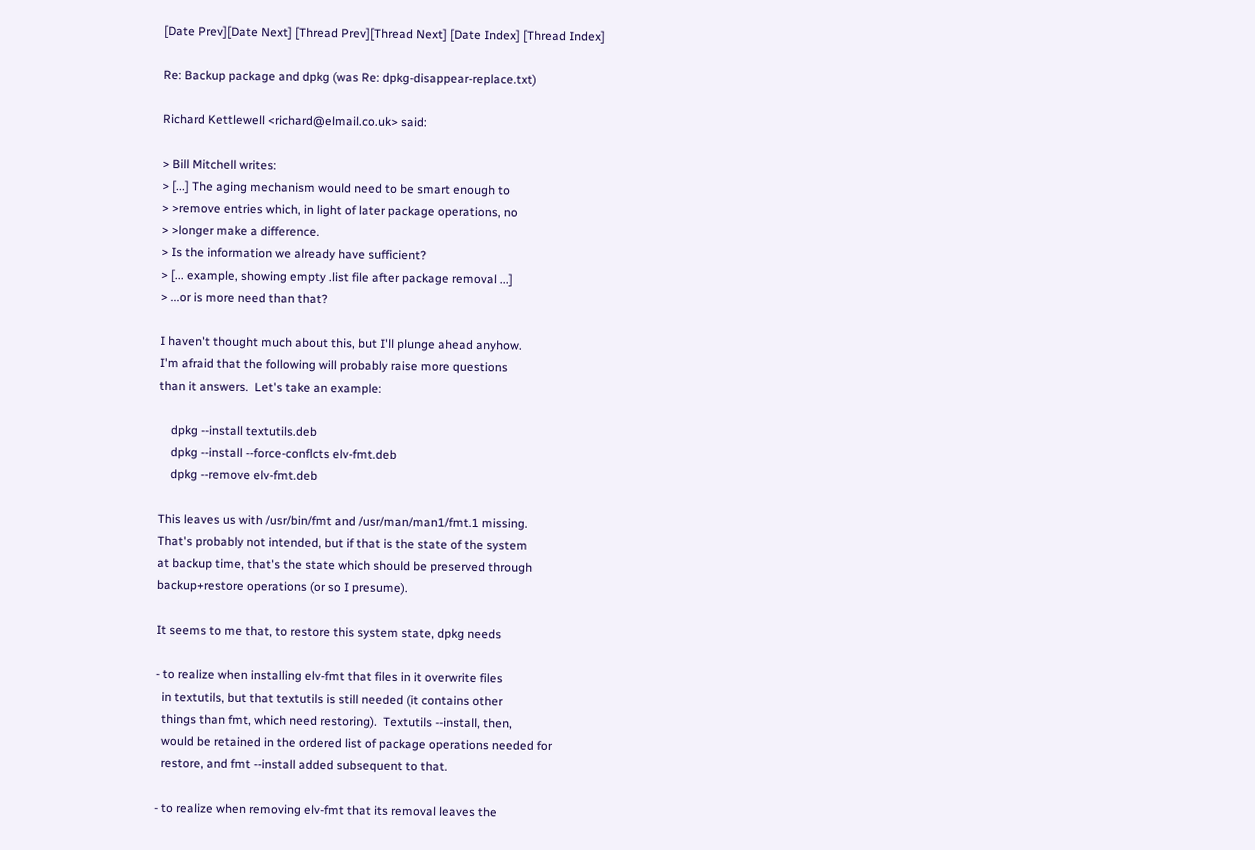[Date Prev][Date Next] [Thread Prev][Thread Next] [Date Index] [Thread Index]

Re: Backup package and dpkg (was Re: dpkg-disappear-replace.txt)

Richard Kettlewell <richard@elmail.co.uk> said:

> Bill Mitchell writes:
> [...] The aging mechanism would need to be smart enough to
> >remove entries which, in light of later package operations, no
> >longer make a difference.
> Is the information we already have sufficient?
> [... example, showing empty .list file after package removal ...]
> ...or is more need than that?

I haven't thought much about this, but I'll plunge ahead anyhow.
I'm afraid that the following will probably raise more questions
than it answers.  Let's take an example:

    dpkg --install textutils.deb
    dpkg --install --force-conflcts elv-fmt.deb
    dpkg --remove elv-fmt.deb

This leaves us with /usr/bin/fmt and /usr/man/man1/fmt.1 missing.
That's probably not intended, but if that is the state of the system
at backup time, that's the state which should be preserved through
backup+restore operations (or so I presume).

It seems to me that, to restore this system state, dpkg needs

- to realize when installing elv-fmt that files in it overwrite files
  in textutils, but that textutils is still needed (it contains other
  things than fmt, which need restoring).  Textutils --install, then,
  would be retained in the ordered list of package operations needed for
  restore, and fmt --install added subsequent to that.

- to realize when removing elv-fmt that its removal leaves the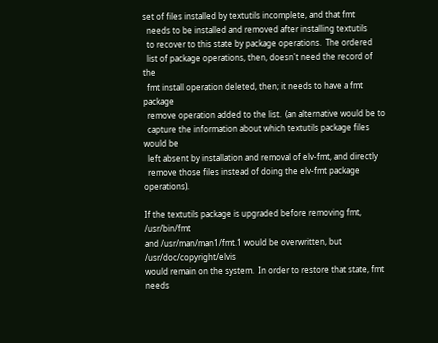set of files installed by textutils incomplete, and that fmt
  needs to be installed and removed after installing textutils
  to recover to this state by package operations.  The ordered
  list of package operations, then, doesn't need the record of the
  fmt install operation deleted, then; it needs to have a fmt package
  remove operation added to the list.  (an alternative would be to
  capture the information about which textutils package files would be
  left absent by installation and removal of elv-fmt, and directly
  remove those files instead of doing the elv-fmt package operations).

If the textutils package is upgraded before removing fmt, /usr/bin/fmt
and /usr/man/man1/fmt.1 would be overwritten, but /usr/doc/copyright/elvis
would remain on the system.  In order to restore that state, fmt needs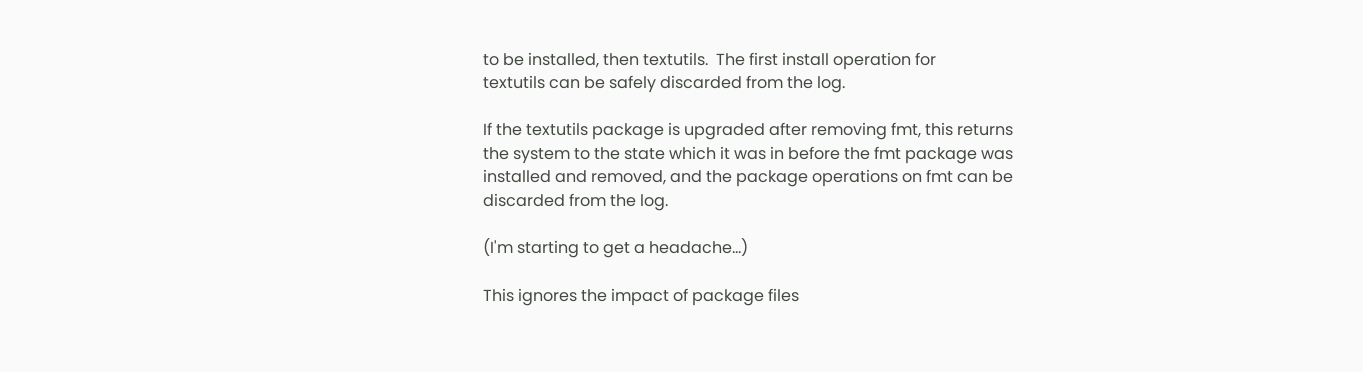to be installed, then textutils.  The first install operation for
textutils can be safely discarded from the log.

If the textutils package is upgraded after removing fmt, this returns
the system to the state which it was in before the fmt package was
installed and removed, and the package operations on fmt can be
discarded from the log.

(I'm starting to get a headache...)

This ignores the impact of package files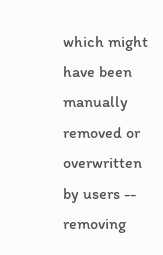which might have been manually
removed or overwritten by users -- removing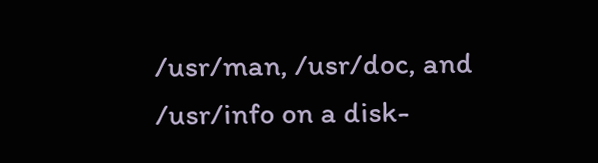/usr/man, /usr/doc, and
/usr/info on a disk-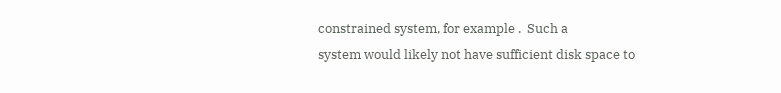constrained system, for example .  Such a
system would likely not have sufficient disk space to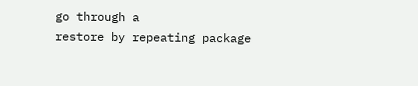go through a
restore by repeating package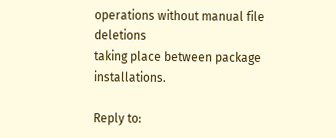operations without manual file deletions
taking place between package installations.

Reply to: